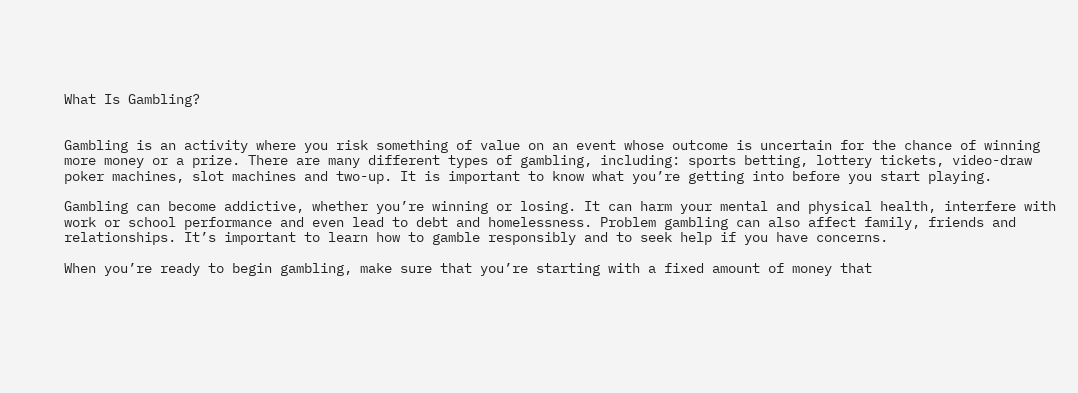What Is Gambling?


Gambling is an activity where you risk something of value on an event whose outcome is uncertain for the chance of winning more money or a prize. There are many different types of gambling, including: sports betting, lottery tickets, video-draw poker machines, slot machines and two-up. It is important to know what you’re getting into before you start playing.

Gambling can become addictive, whether you’re winning or losing. It can harm your mental and physical health, interfere with work or school performance and even lead to debt and homelessness. Problem gambling can also affect family, friends and relationships. It’s important to learn how to gamble responsibly and to seek help if you have concerns.

When you’re ready to begin gambling, make sure that you’re starting with a fixed amount of money that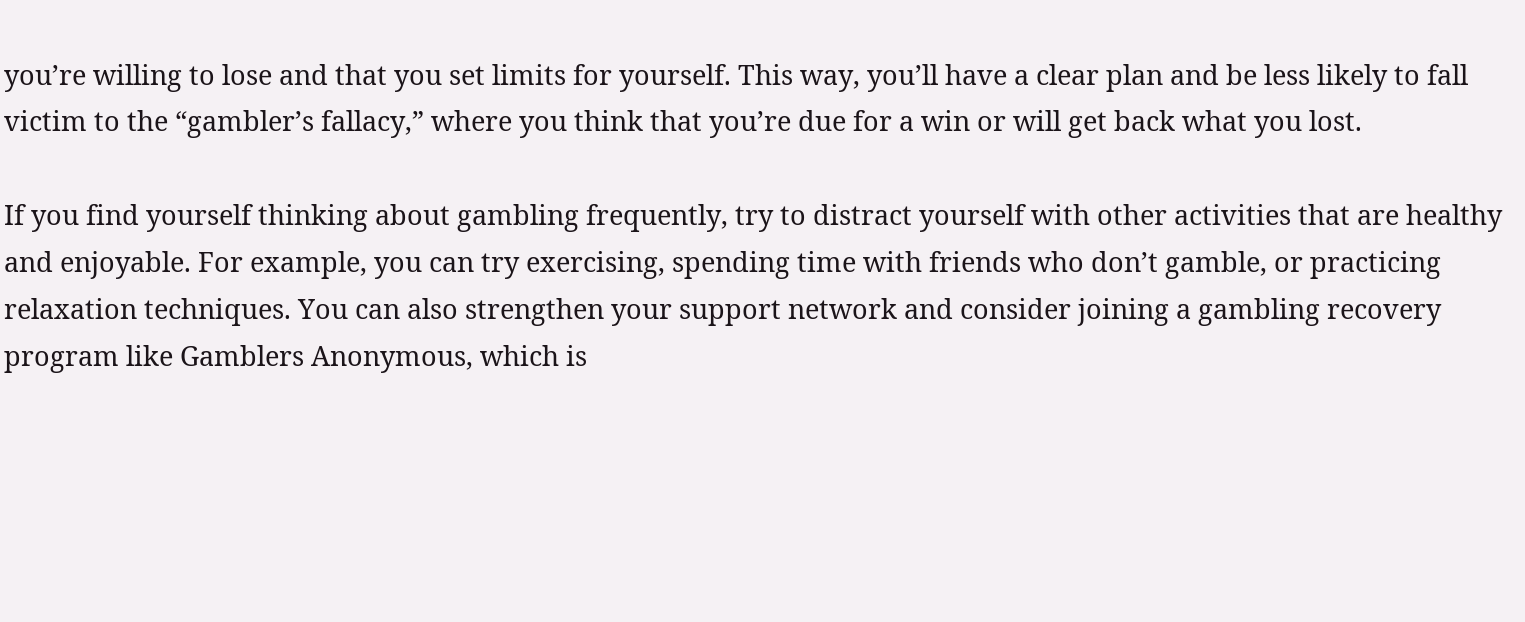you’re willing to lose and that you set limits for yourself. This way, you’ll have a clear plan and be less likely to fall victim to the “gambler’s fallacy,” where you think that you’re due for a win or will get back what you lost.

If you find yourself thinking about gambling frequently, try to distract yourself with other activities that are healthy and enjoyable. For example, you can try exercising, spending time with friends who don’t gamble, or practicing relaxation techniques. You can also strengthen your support network and consider joining a gambling recovery program like Gamblers Anonymous, which is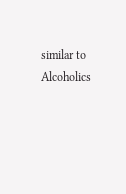similar to Alcoholics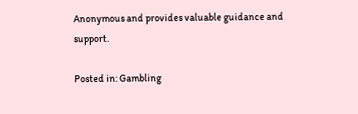Anonymous and provides valuable guidance and support.

Posted in: Gambling